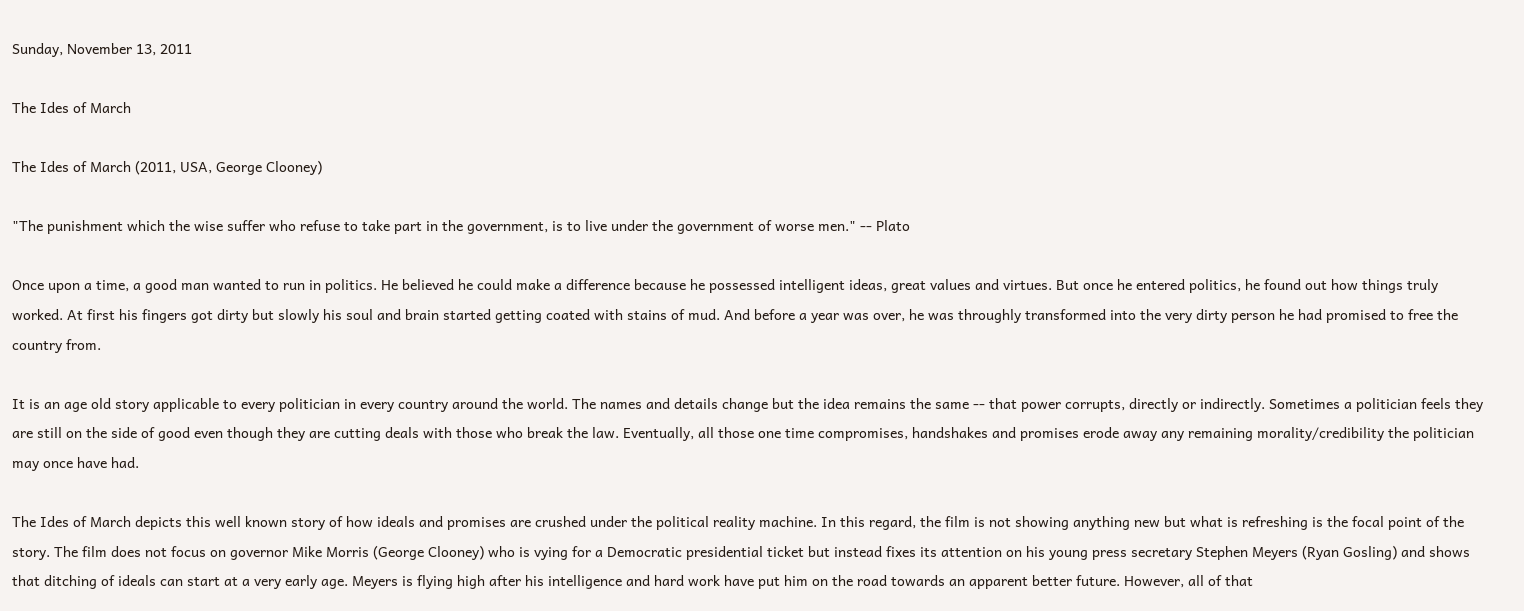Sunday, November 13, 2011

The Ides of March

The Ides of March (2011, USA, George Clooney)

"The punishment which the wise suffer who refuse to take part in the government, is to live under the government of worse men." -- Plato

Once upon a time, a good man wanted to run in politics. He believed he could make a difference because he possessed intelligent ideas, great values and virtues. But once he entered politics, he found out how things truly worked. At first his fingers got dirty but slowly his soul and brain started getting coated with stains of mud. And before a year was over, he was throughly transformed into the very dirty person he had promised to free the country from.

It is an age old story applicable to every politician in every country around the world. The names and details change but the idea remains the same -- that power corrupts, directly or indirectly. Sometimes a politician feels they are still on the side of good even though they are cutting deals with those who break the law. Eventually, all those one time compromises, handshakes and promises erode away any remaining morality/credibility the politician may once have had.

The Ides of March depicts this well known story of how ideals and promises are crushed under the political reality machine. In this regard, the film is not showing anything new but what is refreshing is the focal point of the story. The film does not focus on governor Mike Morris (George Clooney) who is vying for a Democratic presidential ticket but instead fixes its attention on his young press secretary Stephen Meyers (Ryan Gosling) and shows that ditching of ideals can start at a very early age. Meyers is flying high after his intelligence and hard work have put him on the road towards an apparent better future. However, all of that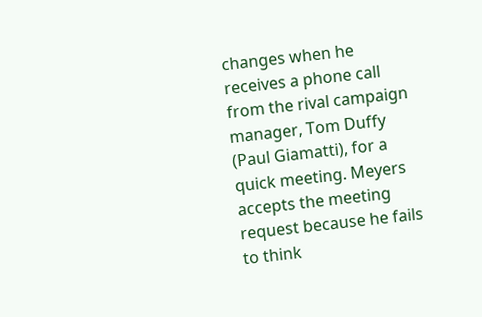changes when he receives a phone call from the rival campaign manager, Tom Duffy (Paul Giamatti), for a quick meeting. Meyers accepts the meeting request because he fails to think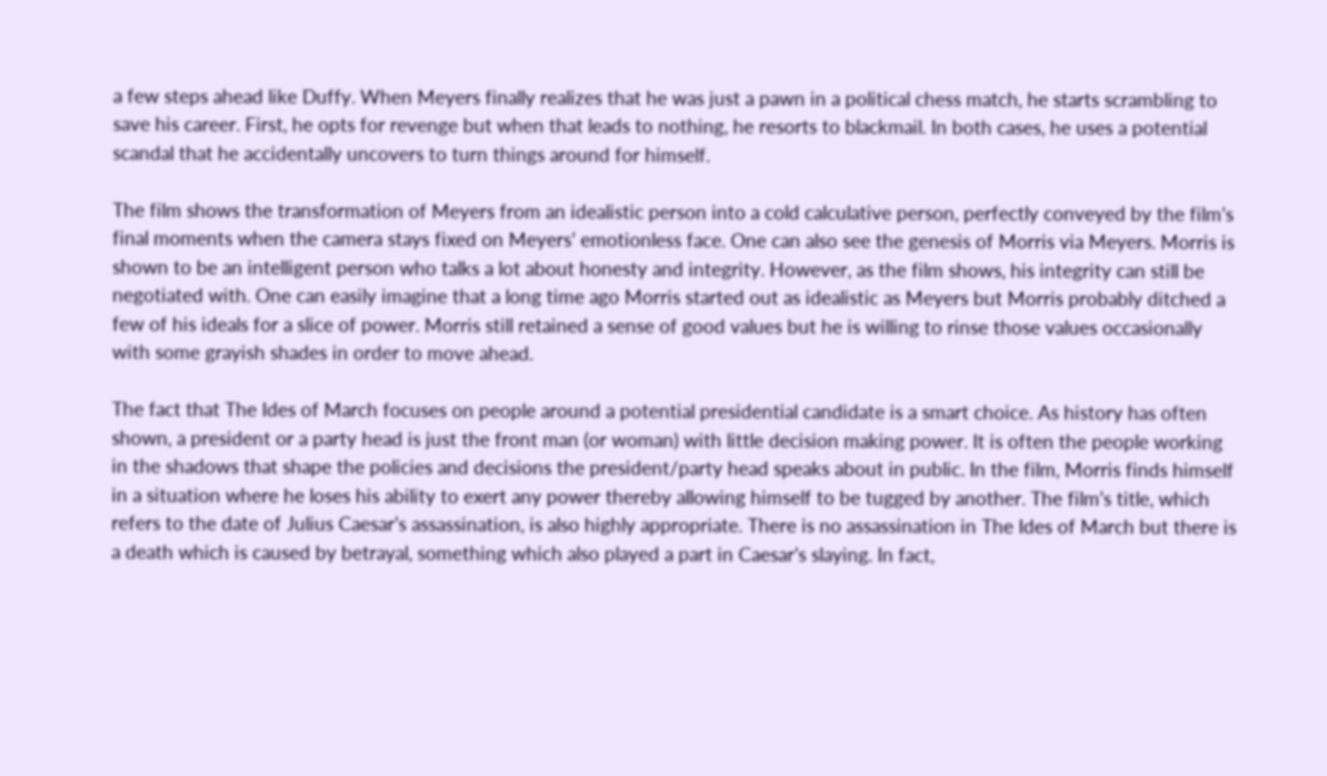a few steps ahead like Duffy. When Meyers finally realizes that he was just a pawn in a political chess match, he starts scrambling to save his career. First, he opts for revenge but when that leads to nothing, he resorts to blackmail. In both cases, he uses a potential scandal that he accidentally uncovers to turn things around for himself.

The film shows the transformation of Meyers from an idealistic person into a cold calculative person, perfectly conveyed by the film’s final moments when the camera stays fixed on Meyers’ emotionless face. One can also see the genesis of Morris via Meyers. Morris is shown to be an intelligent person who talks a lot about honesty and integrity. However, as the film shows, his integrity can still be negotiated with. One can easily imagine that a long time ago Morris started out as idealistic as Meyers but Morris probably ditched a few of his ideals for a slice of power. Morris still retained a sense of good values but he is willing to rinse those values occasionally with some grayish shades in order to move ahead.

The fact that The Ides of March focuses on people around a potential presidential candidate is a smart choice. As history has often shown, a president or a party head is just the front man (or woman) with little decision making power. It is often the people working in the shadows that shape the policies and decisions the president/party head speaks about in public. In the film, Morris finds himself in a situation where he loses his ability to exert any power thereby allowing himself to be tugged by another. The film’s title, which refers to the date of Julius Caesar’s assassination, is also highly appropriate. There is no assassination in The Ides of March but there is a death which is caused by betrayal, something which also played a part in Caesar’s slaying. In fact,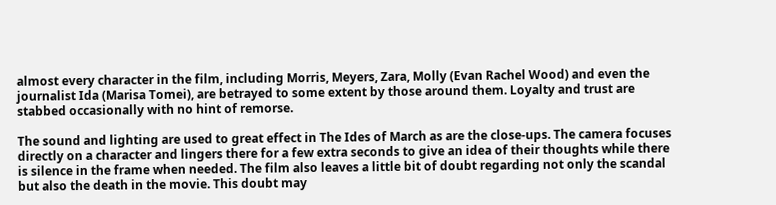almost every character in the film, including Morris, Meyers, Zara, Molly (Evan Rachel Wood) and even the journalist Ida (Marisa Tomei), are betrayed to some extent by those around them. Loyalty and trust are stabbed occasionally with no hint of remorse.

The sound and lighting are used to great effect in The Ides of March as are the close-ups. The camera focuses directly on a character and lingers there for a few extra seconds to give an idea of their thoughts while there is silence in the frame when needed. The film also leaves a little bit of doubt regarding not only the scandal but also the death in the movie. This doubt may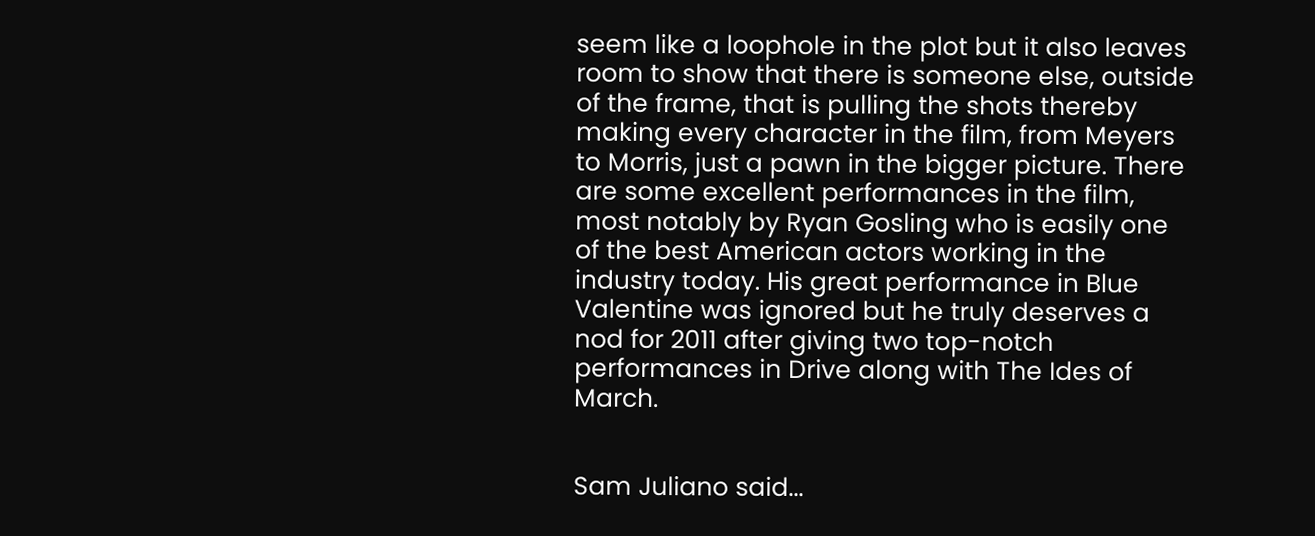seem like a loophole in the plot but it also leaves room to show that there is someone else, outside of the frame, that is pulling the shots thereby making every character in the film, from Meyers to Morris, just a pawn in the bigger picture. There are some excellent performances in the film, most notably by Ryan Gosling who is easily one of the best American actors working in the industry today. His great performance in Blue Valentine was ignored but he truly deserves a nod for 2011 after giving two top-notch performances in Drive along with The Ides of March.


Sam Juliano said...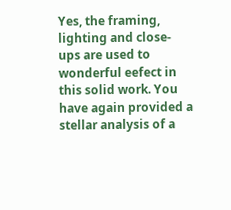Yes, the framing, lighting and close-ups are used to wonderful eefect in this solid work. You have again provided a stellar analysis of a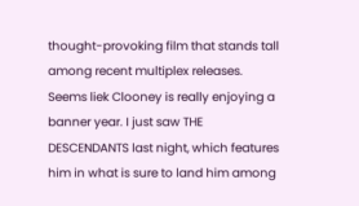thought-provoking film that stands tall among recent multiplex releases. Seems liek Clooney is really enjoying a banner year. I just saw THE DESCENDANTS last night, which features him in what is sure to land him among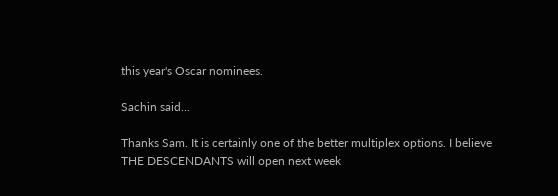this year's Oscar nominees.

Sachin said...

Thanks Sam. It is certainly one of the better multiplex options. I believe THE DESCENDANTS will open next week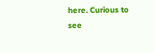here. Curious to see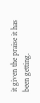it given the praise it has been getting.